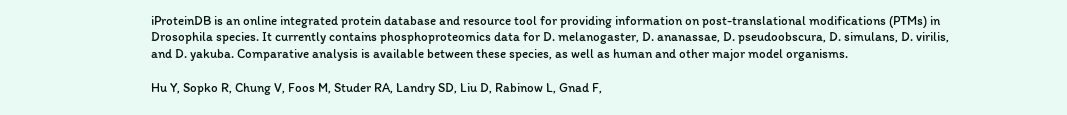iProteinDB is an online integrated protein database and resource tool for providing information on post-translational modifications (PTMs) in Drosophila species. It currently contains phosphoproteomics data for D. melanogaster, D. ananassae, D. pseudoobscura, D. simulans, D. virilis, and D. yakuba. Comparative analysis is available between these species, as well as human and other major model organisms.

Hu Y, Sopko R, Chung V, Foos M, Studer RA, Landry SD, Liu D, Rabinow L, Gnad F,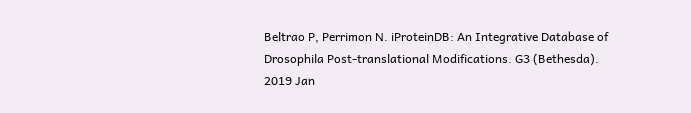Beltrao P, Perrimon N. iProteinDB: An Integrative Database of Drosophila Post-translational Modifications. G3 (Bethesda). 2019 Jan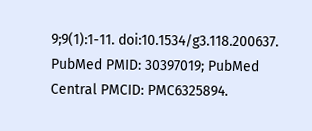9;9(1):1-11. doi:10.1534/g3.118.200637. PubMed PMID: 30397019; PubMed Central PMCID: PMC6325894.